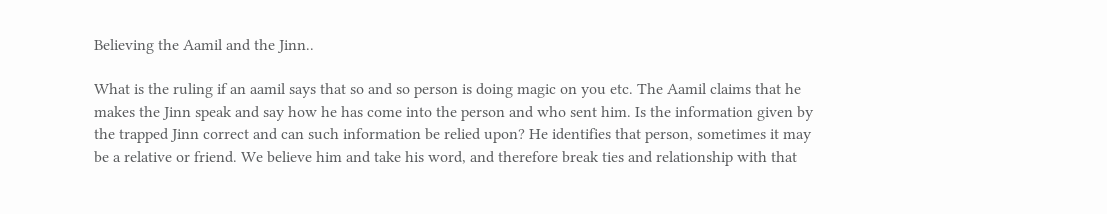Believing the Aamil and the Jinn..

What is the ruling if an aamil says that so and so person is doing magic on you etc. The Aamil claims that he makes the Jinn speak and say how he has come into the person and who sent him. Is the information given by the trapped Jinn correct and can such information be relied upon? He identifies that person, sometimes it may be a relative or friend. We believe him and take his word, and therefore break ties and relationship with that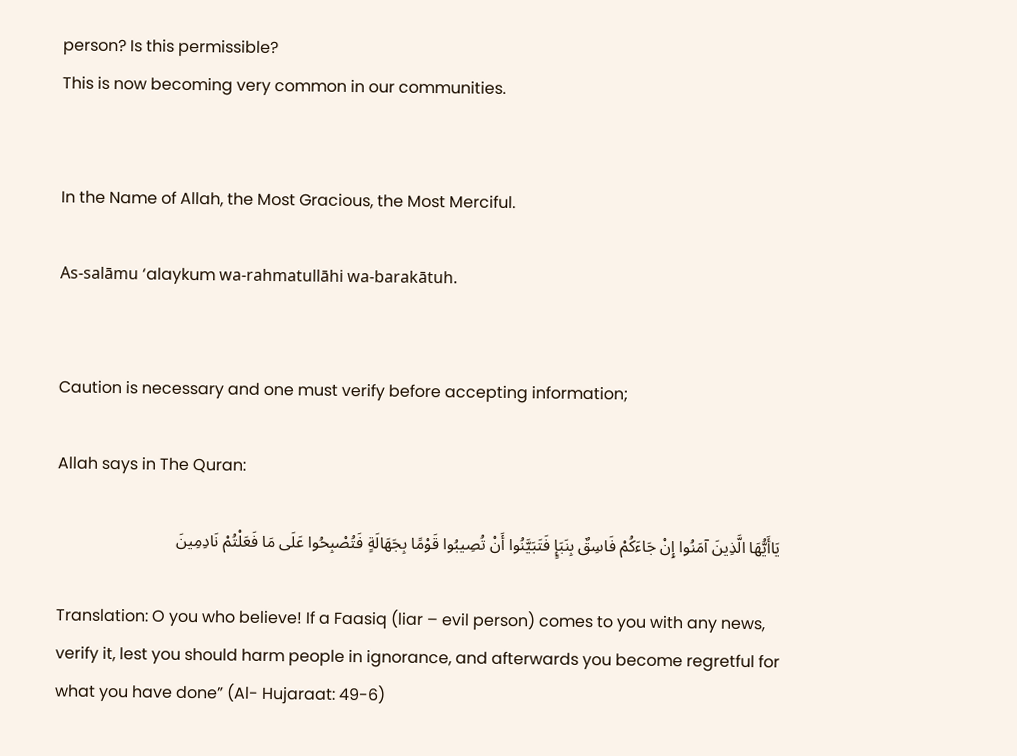person? Is this permissible?
This is now becoming very common in our communities.


In the Name of Allah, the Most Gracious, the Most Merciful.

As-salāmu ‘alaykum wa-rahmatullāhi wa-barakātuh.


Caution is necessary and one must verify before accepting information;

Allah says in The Quran:

يَاأَيُّهَا الَّذِينَ آمَنُوا إِنْ جَاءَكُمْ فَاسِقٌ بِنَبَإٍ فَتَبَيَّنُوا أَنْ تُصِيبُوا قَوْمًا بِجَهَالَةٍ فَتُصْبِحُوا عَلَى مَا فَعَلْتُمْ نَادِمِينَ

Translation: O you who believe! If a Faasiq (liar – evil person) comes to you with any news, verify it, lest you should harm people in ignorance, and afterwards you become regretful for what you have done” (Al- Hujaraat: 49-6)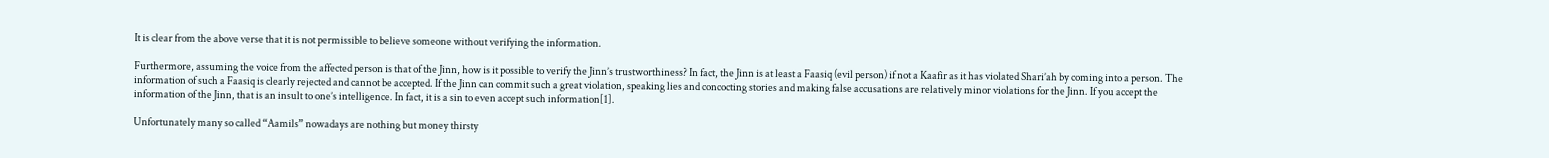It is clear from the above verse that it is not permissible to believe someone without verifying the information.

Furthermore, assuming the voice from the affected person is that of the Jinn, how is it possible to verify the Jinn’s trustworthiness? In fact, the Jinn is at least a Faasiq (evil person) if not a Kaafir as it has violated Shari’ah by coming into a person. The information of such a Faasiq is clearly rejected and cannot be accepted. If the Jinn can commit such a great violation, speaking lies and concocting stories and making false accusations are relatively minor violations for the Jinn. If you accept the information of the Jinn, that is an insult to one’s intelligence. In fact, it is a sin to even accept such information[1].

Unfortunately many so called “Aamils” nowadays are nothing but money thirsty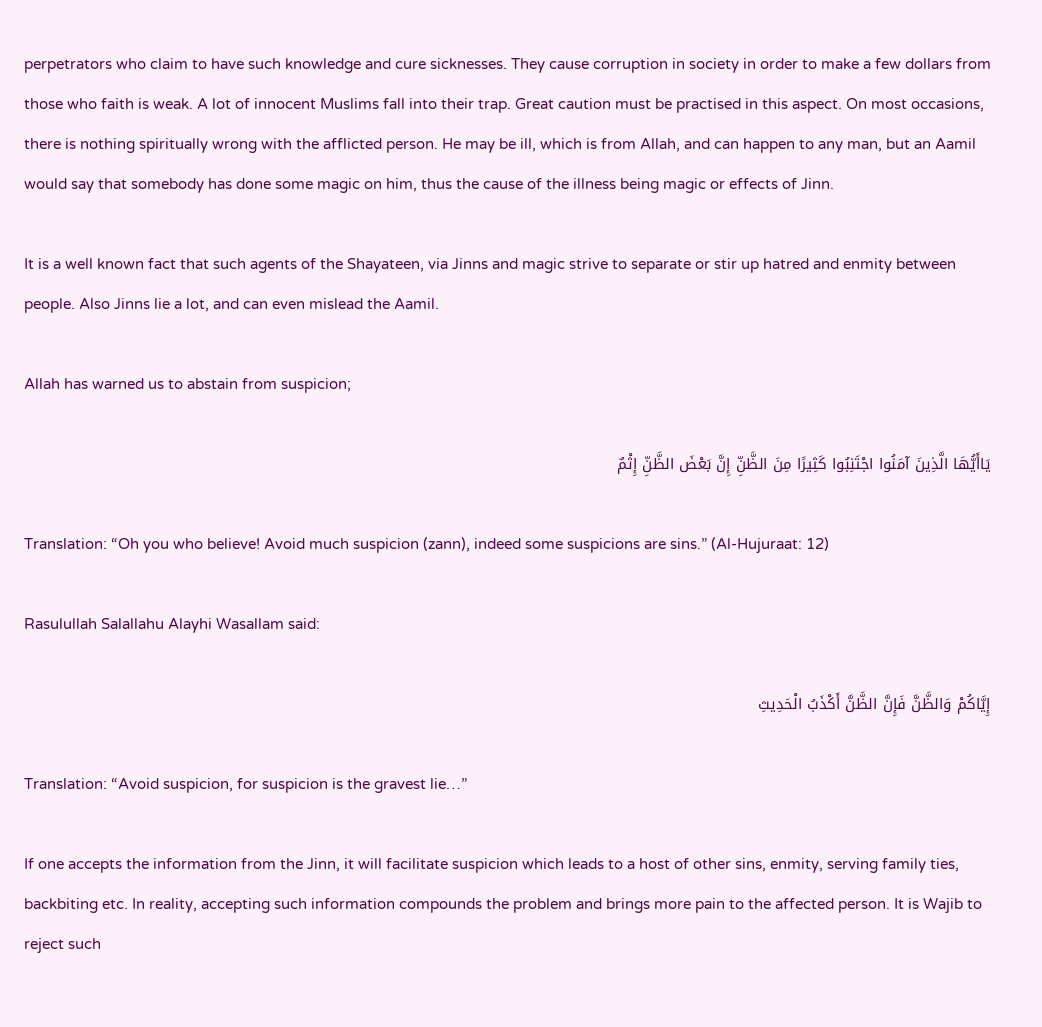perpetrators who claim to have such knowledge and cure sicknesses. They cause corruption in society in order to make a few dollars from those who faith is weak. A lot of innocent Muslims fall into their trap. Great caution must be practised in this aspect. On most occasions, there is nothing spiritually wrong with the afflicted person. He may be ill, which is from Allah, and can happen to any man, but an Aamil would say that somebody has done some magic on him, thus the cause of the illness being magic or effects of Jinn.

It is a well known fact that such agents of the Shayateen, via Jinns and magic strive to separate or stir up hatred and enmity between people. Also Jinns lie a lot, and can even mislead the Aamil.

Allah has warned us to abstain from suspicion;

يَاأَيُّهَا الَّذِينَ آمَنُوا اجْتَنِبُوا كَثِيرًا مِنَ الظَّنِّ إِنَّ بَعْضَ الظَّنِّ إِثْمٌ

Translation: “Oh you who believe! Avoid much suspicion (zann), indeed some suspicions are sins.” (Al-Hujuraat: 12)

Rasulullah Salallahu Alayhi Wasallam said:

إِيَّاكُمْ وَالظَّنَّ فَإِنَّ الظَّنَّ أَكْذَبُ الْحَدِيثِ

Translation: “Avoid suspicion, for suspicion is the gravest lie…”

If one accepts the information from the Jinn, it will facilitate suspicion which leads to a host of other sins, enmity, serving family ties, backbiting etc. In reality, accepting such information compounds the problem and brings more pain to the affected person. It is Wajib to reject such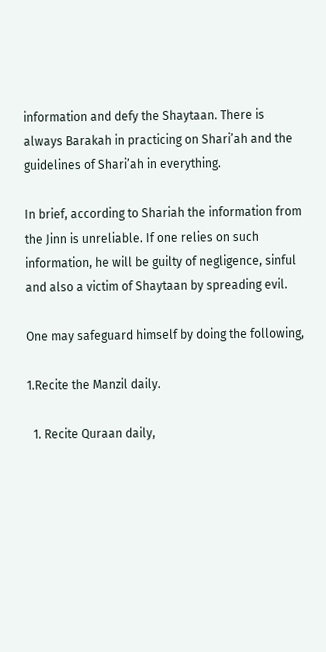information and defy the Shaytaan. There is always Barakah in practicing on Shari’ah and the guidelines of Shari’ah in everything.

In brief, according to Shariah the information from the Jinn is unreliable. If one relies on such information, he will be guilty of negligence, sinful and also a victim of Shaytaan by spreading evil.

One may safeguard himself by doing the following,

1.Recite the Manzil daily.

  1. Recite Quraan daily,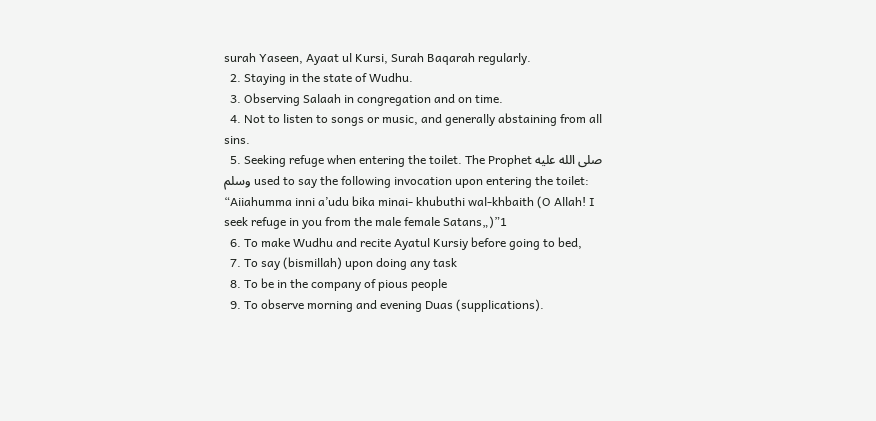surah Yaseen, Ayaat ul Kursi, Surah Baqarah regularly.
  2. Staying in the state of Wudhu.
  3. Observing Salaah in congregation and on time.
  4. Not to listen to songs or music, and generally abstaining from all sins.
  5. Seeking refuge when entering the toilet. The Prophet صلى الله عليه وسلم used to say the following invocation upon entering the toilet: “Aiiahumma inni a’udu bika minai- khubuthi wal-khbaith (O Allah! I seek refuge in you from the male female Satans„)”1
  6. To make Wudhu and recite Ayatul Kursiy before going to bed,
  7. To say (bismillah) upon doing any task
  8. To be in the company of pious people
  9. To observe morning and evening Duas (supplications).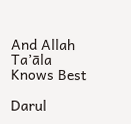And Allah Ta’āla Knows Best

Darul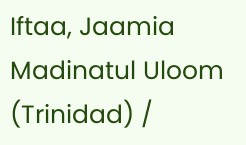Iftaa, Jaamia Madinatul Uloom (Trinidad) /